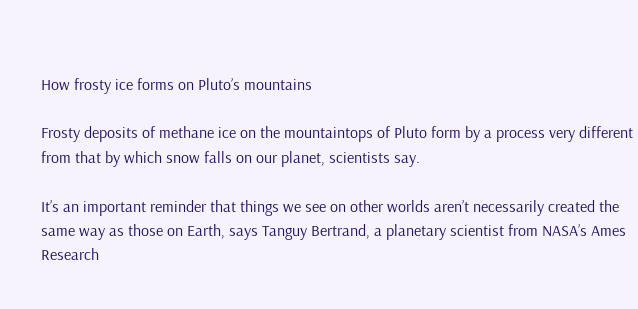How frosty ice forms on Pluto’s mountains

Frosty deposits of methane ice on the mountaintops of Pluto form by a process very different from that by which snow falls on our planet, scientists say.

It’s an important reminder that things we see on other worlds aren’t necessarily created the same way as those on Earth, says Tanguy Bertrand, a planetary scientist from NASA’s Ames Research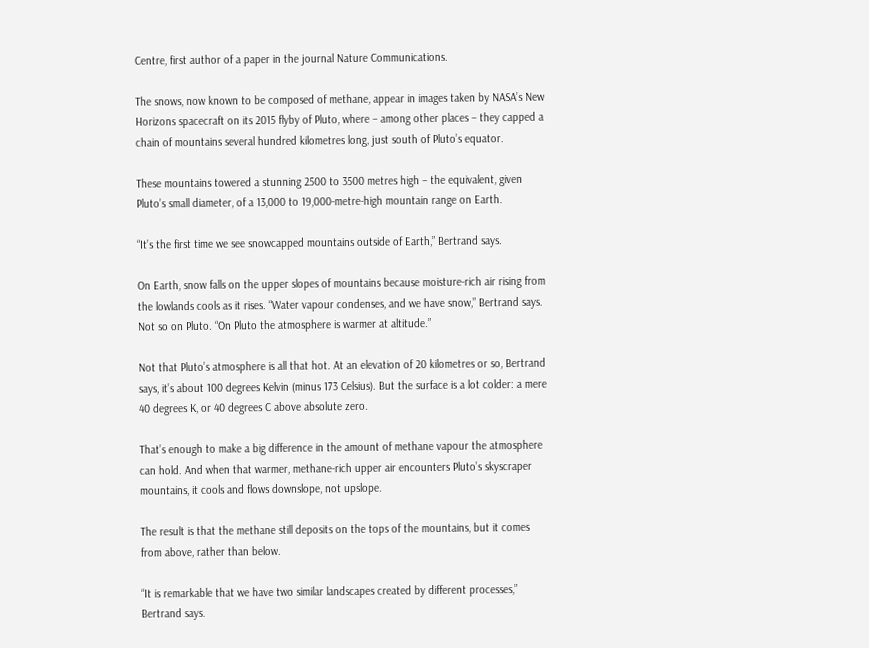Centre, first author of a paper in the journal Nature Communications.

The snows, now known to be composed of methane, appear in images taken by NASA’s New Horizons spacecraft on its 2015 flyby of Pluto, where – among other places – they capped a chain of mountains several hundred kilometres long, just south of Pluto’s equator.

These mountains towered a stunning 2500 to 3500 metres high – the equivalent, given Pluto’s small diameter, of a 13,000 to 19,000-metre-high mountain range on Earth.

“It’s the first time we see snowcapped mountains outside of Earth,” Bertrand says.

On Earth, snow falls on the upper slopes of mountains because moisture-rich air rising from the lowlands cools as it rises. “Water vapour condenses, and we have snow,” Bertrand says. Not so on Pluto. “On Pluto the atmosphere is warmer at altitude.”

Not that Pluto’s atmosphere is all that hot. At an elevation of 20 kilometres or so, Bertrand says, it’s about 100 degrees Kelvin (minus 173 Celsius). But the surface is a lot colder: a mere 40 degrees K, or 40 degrees C above absolute zero.

That’s enough to make a big difference in the amount of methane vapour the atmosphere can hold. And when that warmer, methane-rich upper air encounters Pluto’s skyscraper mountains, it cools and flows downslope, not upslope.

The result is that the methane still deposits on the tops of the mountains, but it comes from above, rather than below.

“It is remarkable that we have two similar landscapes created by different processes,” Bertrand says.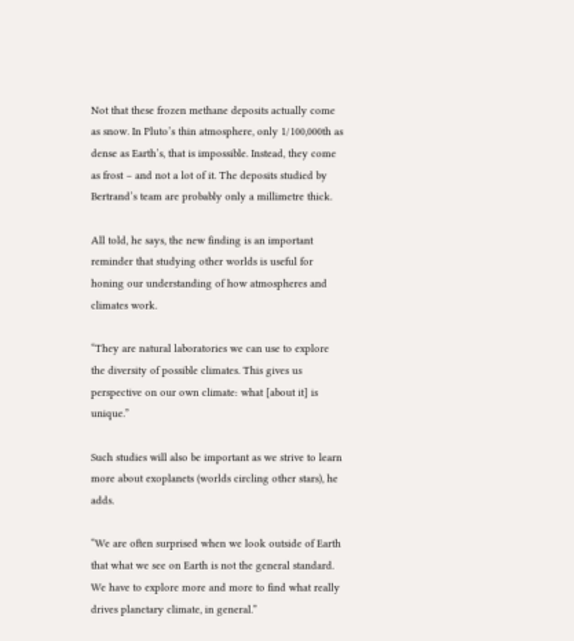Not that these frozen methane deposits actually come as snow. In Pluto’s thin atmosphere, only 1/100,000th as dense as Earth’s, that is impossible. Instead, they come as frost – and not a lot of it. The deposits studied by Bertrand’s team are probably only a millimetre thick.

All told, he says, the new finding is an important reminder that studying other worlds is useful for honing our understanding of how atmospheres and climates work.

“They are natural laboratories we can use to explore the diversity of possible climates. This gives us perspective on our own climate: what [about it] is unique.”

Such studies will also be important as we strive to learn more about exoplanets (worlds circling other stars), he adds.

“We are often surprised when we look outside of Earth that what we see on Earth is not the general standard. We have to explore more and more to find what really drives planetary climate, in general.”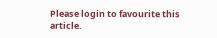Please login to favourite this article.